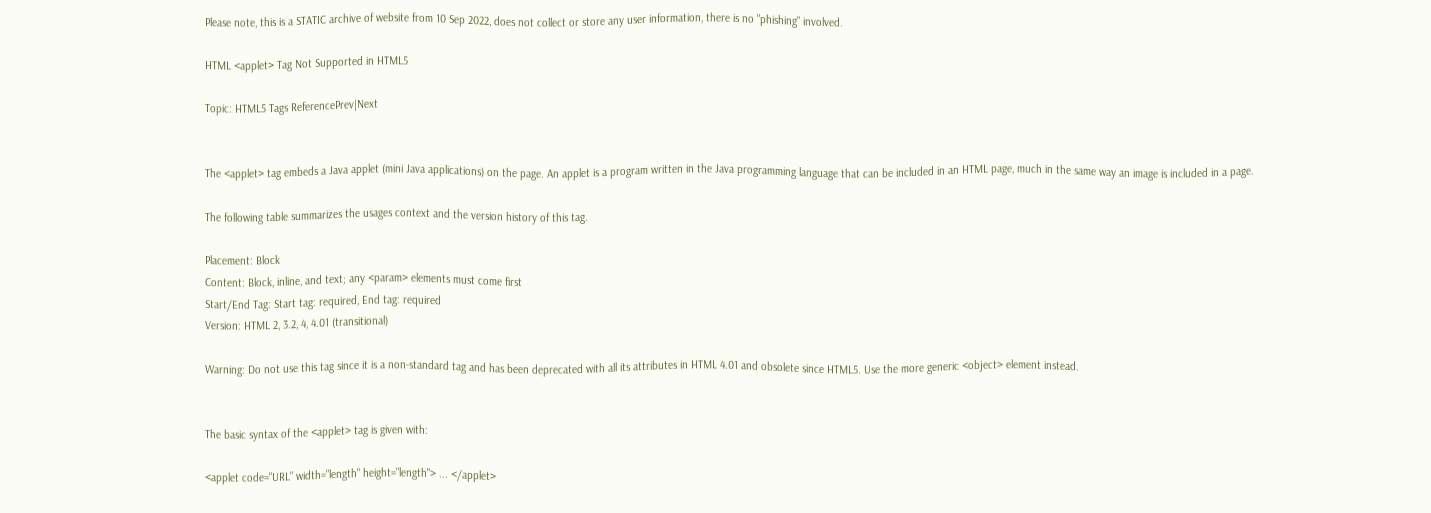Please note, this is a STATIC archive of website from 10 Sep 2022, does not collect or store any user information, there is no "phishing" involved.

HTML <applet> Tag Not Supported in HTML5

Topic: HTML5 Tags ReferencePrev|Next


The <applet> tag embeds a Java applet (mini Java applications) on the page. An applet is a program written in the Java programming language that can be included in an HTML page, much in the same way an image is included in a page.

The following table summarizes the usages context and the version history of this tag.

Placement: Block
Content: Block, inline, and text; any <param> elements must come first
Start/End Tag: Start tag: required, End tag: required
Version: HTML 2, 3.2, 4, 4.01 (transitional)

Warning: Do not use this tag since it is a non-standard tag and has been deprecated with all its attributes in HTML 4.01 and obsolete since HTML5. Use the more generic <object> element instead.


The basic syntax of the <applet> tag is given with:

<applet code="URL" width="length" height="length"> ... </applet>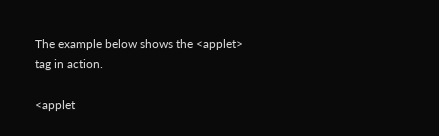The example below shows the <applet> tag in action.

<applet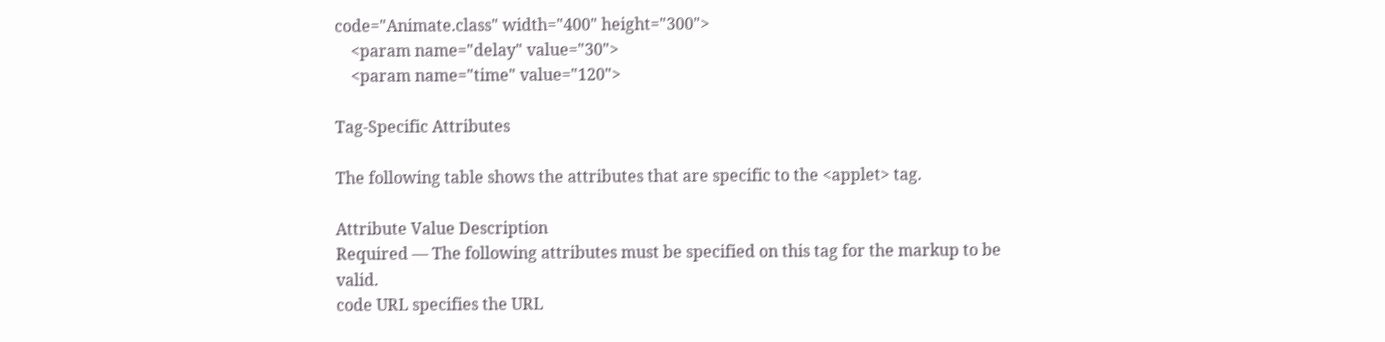code="Animate.class" width="400" height="300">
    <param name="delay" value="30">
    <param name="time" value="120">

Tag-Specific Attributes

The following table shows the attributes that are specific to the <applet> tag.

Attribute Value Description
Required — The following attributes must be specified on this tag for the markup to be valid.
code URL specifies the URL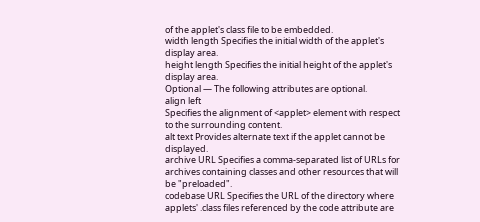of the applet's class file to be embedded.
width length Specifies the initial width of the applet's display area.
height length Specifies the initial height of the applet's display area.
Optional — The following attributes are optional.
align left
Specifies the alignment of <applet> element with respect to the surrounding content.
alt text Provides alternate text if the applet cannot be displayed.
archive URL Specifies a comma-separated list of URLs for archives containing classes and other resources that will be "preloaded".
codebase URL Specifies the URL of the directory where applets' .class files referenced by the code attribute are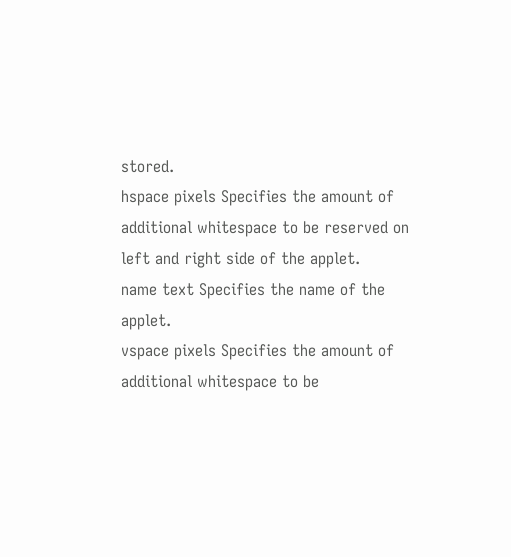stored.
hspace pixels Specifies the amount of additional whitespace to be reserved on left and right side of the applet.
name text Specifies the name of the applet.
vspace pixels Specifies the amount of additional whitespace to be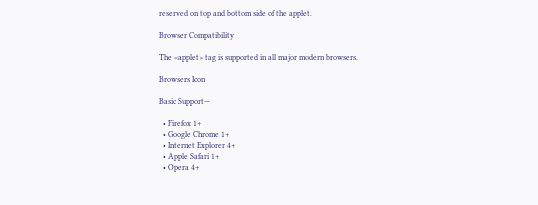reserved on top and bottom side of the applet.

Browser Compatibility

The <applet> tag is supported in all major modern browsers.

Browsers Icon

Basic Support—

  • Firefox 1+
  • Google Chrome 1+
  • Internet Explorer 4+
  • Apple Safari 1+
  • Opera 4+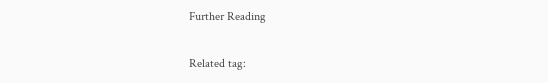Further Reading

Related tag: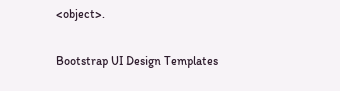<object>.

Bootstrap UI Design Templates